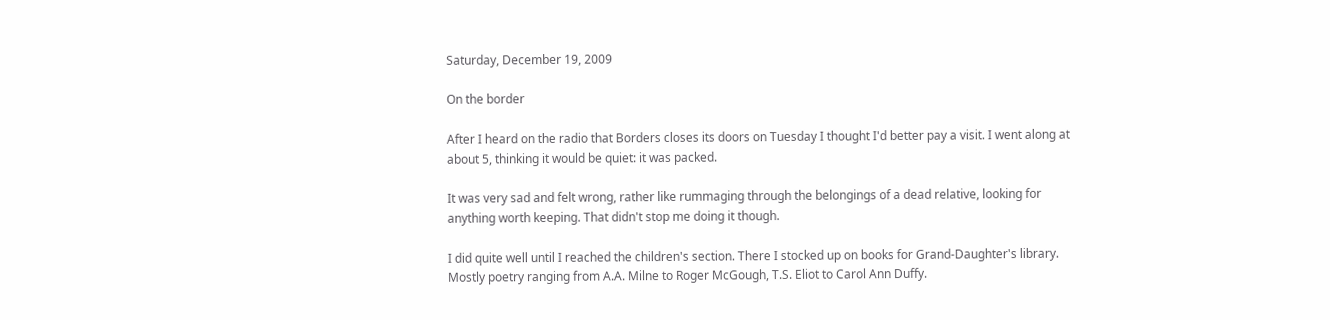Saturday, December 19, 2009

On the border

After I heard on the radio that Borders closes its doors on Tuesday I thought I'd better pay a visit. I went along at about 5, thinking it would be quiet: it was packed.

It was very sad and felt wrong, rather like rummaging through the belongings of a dead relative, looking for anything worth keeping. That didn't stop me doing it though.

I did quite well until I reached the children's section. There I stocked up on books for Grand-Daughter's library. Mostly poetry ranging from A.A. Milne to Roger McGough, T.S. Eliot to Carol Ann Duffy.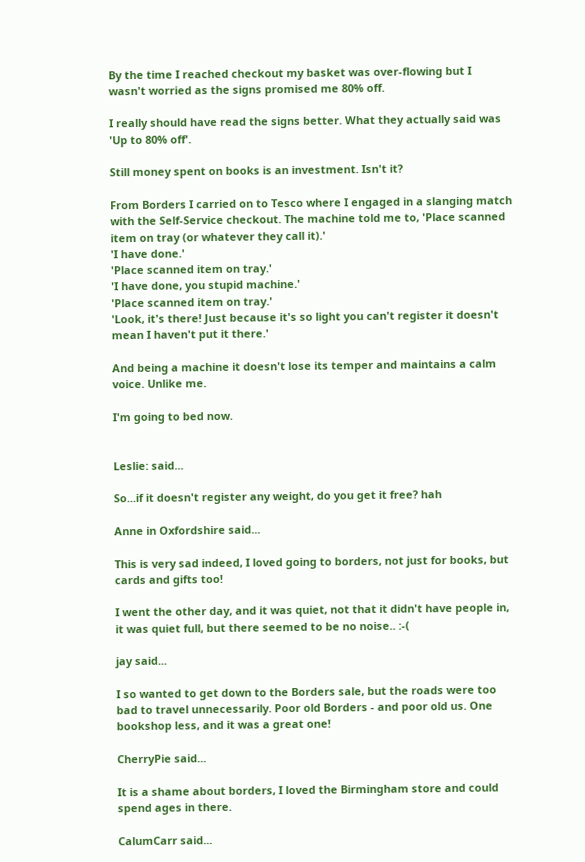By the time I reached checkout my basket was over-flowing but I wasn't worried as the signs promised me 80% off.

I really should have read the signs better. What they actually said was 'Up to 80% off'.

Still money spent on books is an investment. Isn't it?

From Borders I carried on to Tesco where I engaged in a slanging match with the Self-Service checkout. The machine told me to, 'Place scanned item on tray (or whatever they call it).'
'I have done.'
'Place scanned item on tray.'
'I have done, you stupid machine.'
'Place scanned item on tray.'
'Look, it's there! Just because it's so light you can't register it doesn't mean I haven't put it there.'

And being a machine it doesn't lose its temper and maintains a calm voice. Unlike me.

I'm going to bed now.


Leslie: said...

So...if it doesn't register any weight, do you get it free? hah

Anne in Oxfordshire said...

This is very sad indeed, I loved going to borders, not just for books, but cards and gifts too!

I went the other day, and it was quiet, not that it didn't have people in, it was quiet full, but there seemed to be no noise.. :-(

jay said...

I so wanted to get down to the Borders sale, but the roads were too bad to travel unnecessarily. Poor old Borders - and poor old us. One bookshop less, and it was a great one!

CherryPie said...

It is a shame about borders, I loved the Birmingham store and could spend ages in there.

CalumCarr said...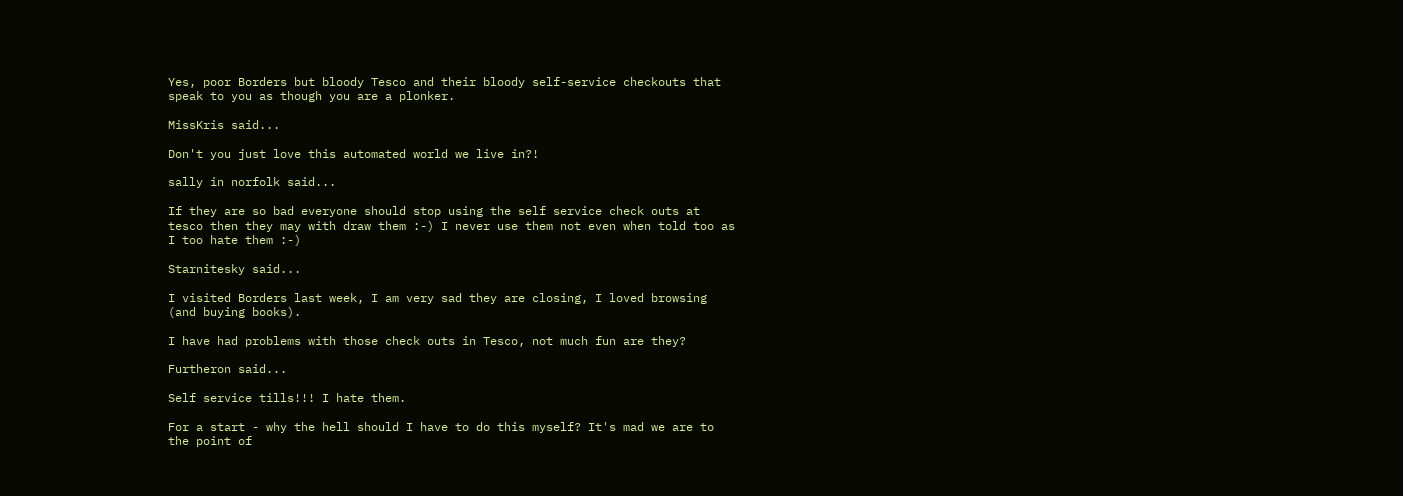Yes, poor Borders but bloody Tesco and their bloody self-service checkouts that speak to you as though you are a plonker.

MissKris said...

Don't you just love this automated world we live in?!

sally in norfolk said...

If they are so bad everyone should stop using the self service check outs at tesco then they may with draw them :-) I never use them not even when told too as I too hate them :-)

Starnitesky said...

I visited Borders last week, I am very sad they are closing, I loved browsing (and buying books).

I have had problems with those check outs in Tesco, not much fun are they?

Furtheron said...

Self service tills!!! I hate them.

For a start - why the hell should I have to do this myself? It's mad we are to the point of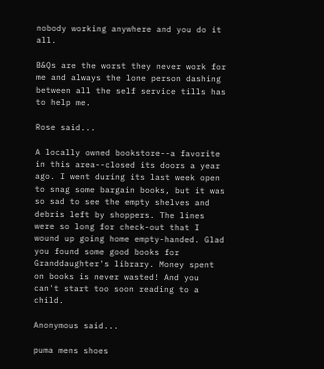nobody working anywhere and you do it all.

B&Qs are the worst they never work for me and always the lone person dashing between all the self service tills has to help me.

Rose said...

A locally owned bookstore--a favorite in this area--closed its doors a year ago. I went during its last week open to snag some bargain books, but it was so sad to see the empty shelves and debris left by shoppers. The lines were so long for check-out that I wound up going home empty-handed. Glad you found some good books for Granddaughter's library. Money spent on books is never wasted! And you can't start too soon reading to a child.

Anonymous said...

puma mens shoes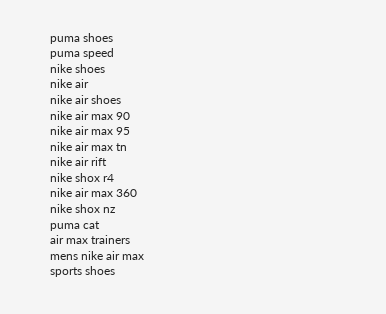puma shoes
puma speed
nike shoes
nike air
nike air shoes
nike air max 90
nike air max 95
nike air max tn
nike air rift
nike shox r4
nike air max 360
nike shox nz
puma cat
air max trainers
mens nike air max
sports shoes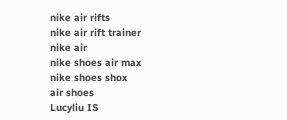nike air rifts
nike air rift trainer
nike air
nike shoes air max
nike shoes shox
air shoes
Lucyliu IS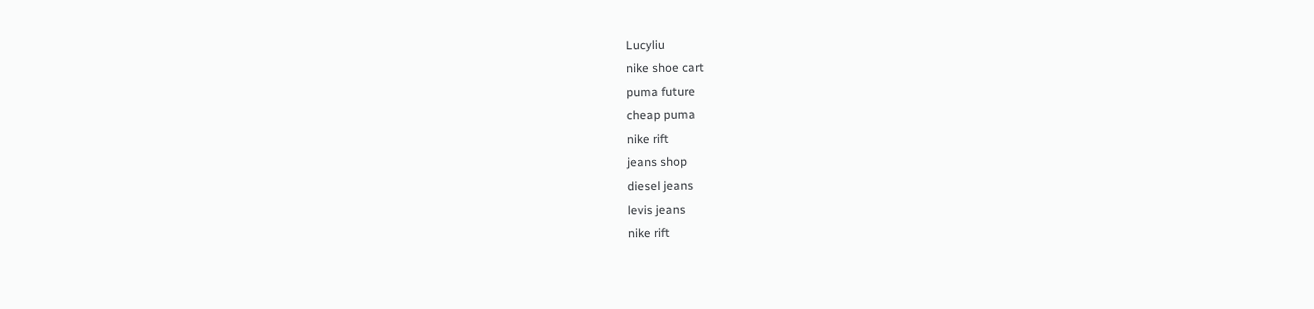Lucyliu
nike shoe cart
puma future
cheap puma
nike rift
jeans shop
diesel jeans
levis jeans
nike rift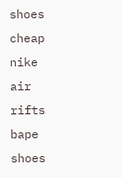shoes
cheap nike air rifts
bape shoes